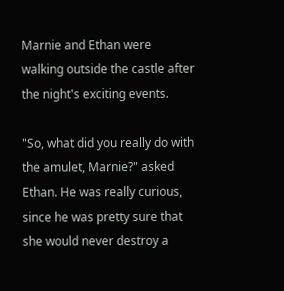Marnie and Ethan were walking outside the castle after the night's exciting events.

"So, what did you really do with the amulet, Marnie?" asked Ethan. He was really curious, since he was pretty sure that she would never destroy a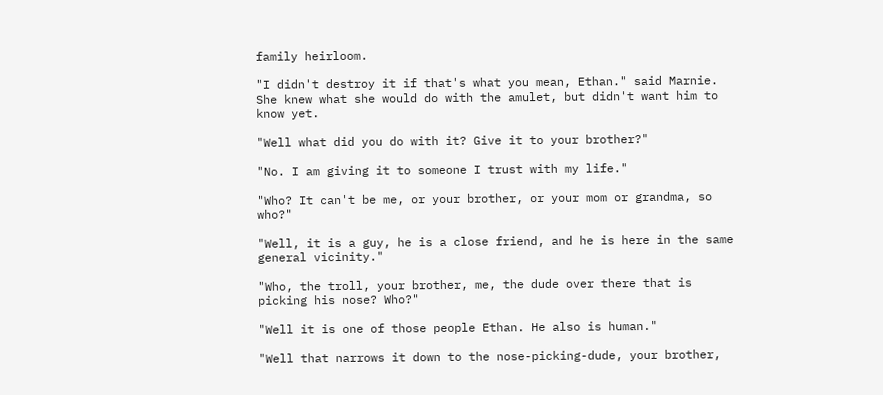family heirloom.

"I didn't destroy it if that's what you mean, Ethan." said Marnie. She knew what she would do with the amulet, but didn't want him to know yet.

"Well what did you do with it? Give it to your brother?"

"No. I am giving it to someone I trust with my life."

"Who? It can't be me, or your brother, or your mom or grandma, so who?"

"Well, it is a guy, he is a close friend, and he is here in the same general vicinity."

"Who, the troll, your brother, me, the dude over there that is picking his nose? Who?"

"Well it is one of those people Ethan. He also is human."

"Well that narrows it down to the nose-picking-dude, your brother,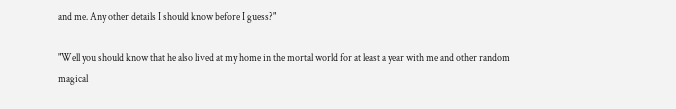and me. Any other details I should know before I guess?"

"Well you should know that he also lived at my home in the mortal world for at least a year with me and other random magical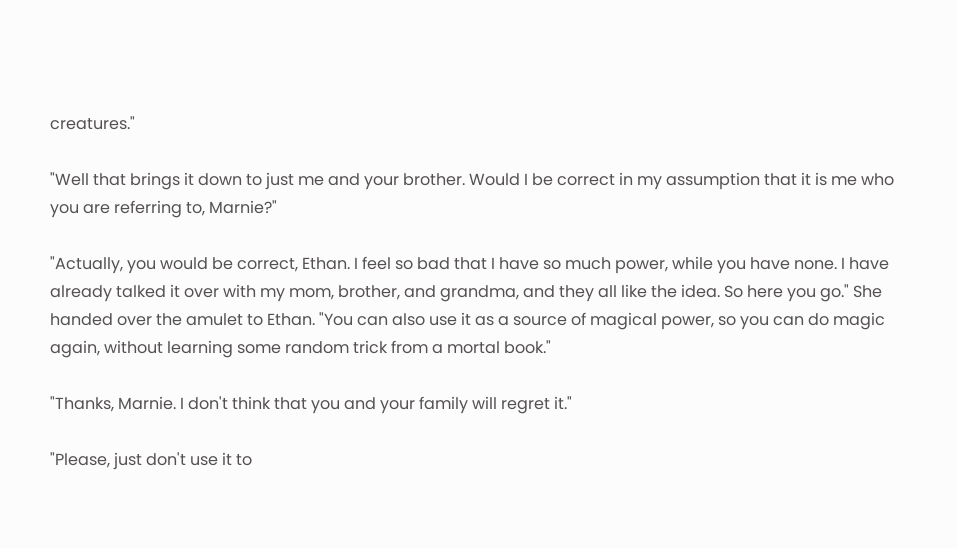creatures."

"Well that brings it down to just me and your brother. Would I be correct in my assumption that it is me who you are referring to, Marnie?"

"Actually, you would be correct, Ethan. I feel so bad that I have so much power, while you have none. I have already talked it over with my mom, brother, and grandma, and they all like the idea. So here you go." She handed over the amulet to Ethan. "You can also use it as a source of magical power, so you can do magic again, without learning some random trick from a mortal book."

"Thanks, Marnie. I don't think that you and your family will regret it."

"Please, just don't use it to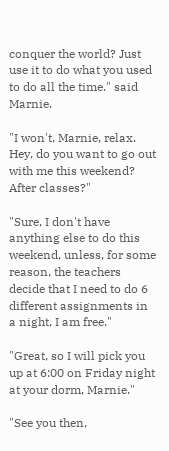conquer the world? Just use it to do what you used to do all the time." said Marnie.

"I won't, Marnie, relax. Hey, do you want to go out with me this weekend? After classes?"

"Sure, I don't have anything else to do this weekend, unless, for some reason, the teachers decide that I need to do 6 different assignments in a night, I am free."

"Great, so I will pick you up at 6:00 on Friday night at your dorm, Marnie."

"See you then,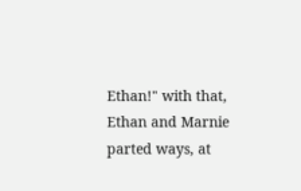Ethan!" with that, Ethan and Marnie parted ways, at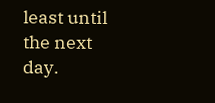least until the next day.